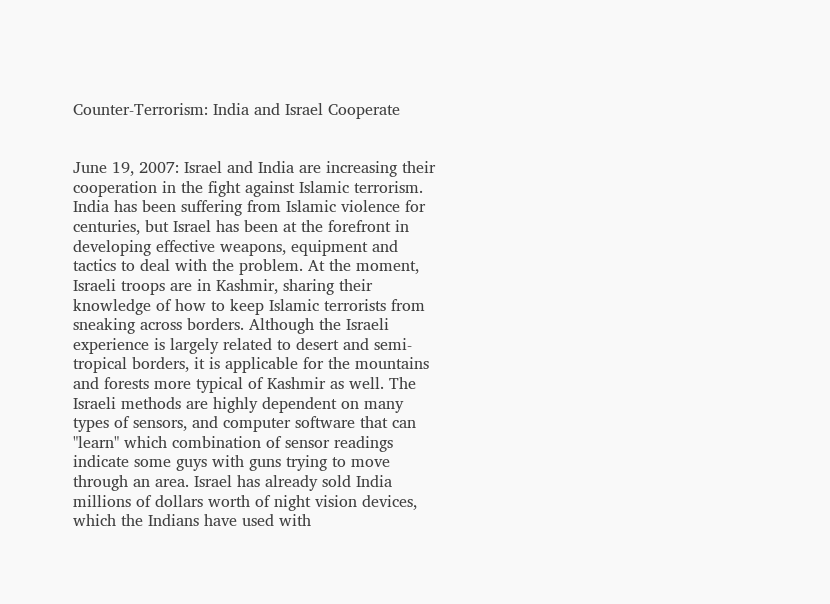Counter-Terrorism: India and Israel Cooperate


June 19, 2007: Israel and India are increasing their cooperation in the fight against Islamic terrorism. India has been suffering from Islamic violence for centuries, but Israel has been at the forefront in developing effective weapons, equipment and tactics to deal with the problem. At the moment, Israeli troops are in Kashmir, sharing their knowledge of how to keep Islamic terrorists from sneaking across borders. Although the Israeli experience is largely related to desert and semi-tropical borders, it is applicable for the mountains and forests more typical of Kashmir as well. The Israeli methods are highly dependent on many types of sensors, and computer software that can "learn" which combination of sensor readings indicate some guys with guns trying to move through an area. Israel has already sold India millions of dollars worth of night vision devices, which the Indians have used with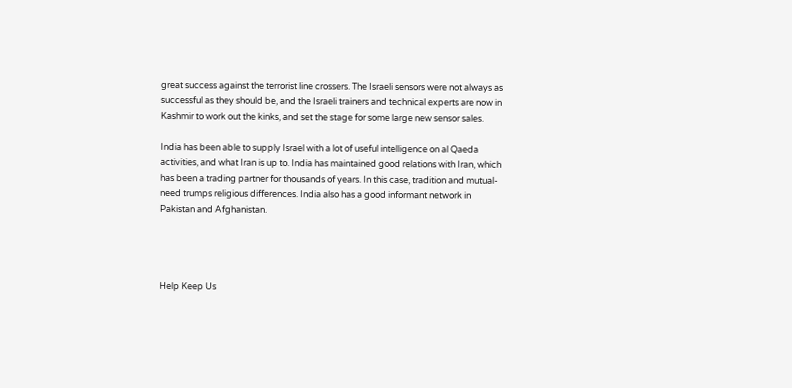great success against the terrorist line crossers. The Israeli sensors were not always as successful as they should be, and the Israeli trainers and technical experts are now in Kashmir to work out the kinks, and set the stage for some large new sensor sales.

India has been able to supply Israel with a lot of useful intelligence on al Qaeda activities, and what Iran is up to. India has maintained good relations with Iran, which has been a trading partner for thousands of years. In this case, tradition and mutual-need trumps religious differences. India also has a good informant network in Pakistan and Afghanistan.




Help Keep Us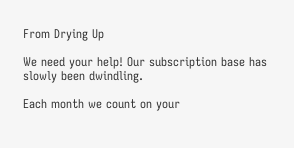From Drying Up

We need your help! Our subscription base has slowly been dwindling.

Each month we count on your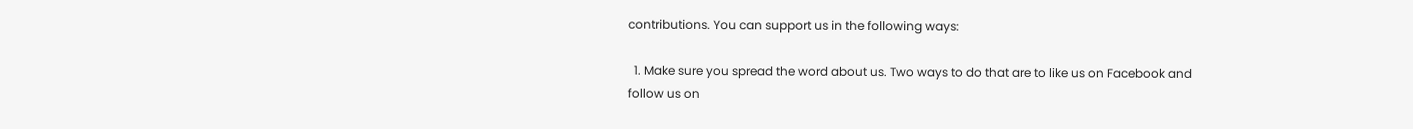contributions. You can support us in the following ways:

  1. Make sure you spread the word about us. Two ways to do that are to like us on Facebook and follow us on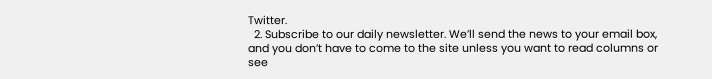Twitter.
  2. Subscribe to our daily newsletter. We’ll send the news to your email box, and you don’t have to come to the site unless you want to read columns or see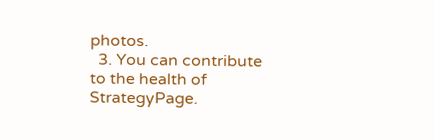photos.
  3. You can contribute to the health of StrategyPage.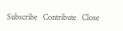Subscribe   Contribute   Close